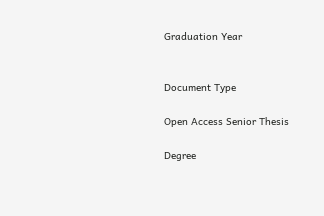Graduation Year


Document Type

Open Access Senior Thesis

Degree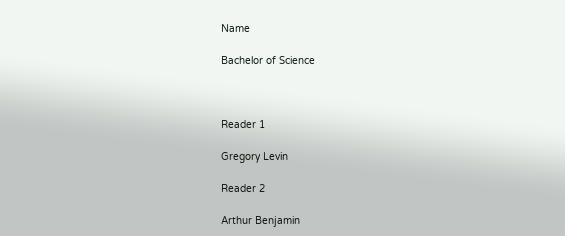Name

Bachelor of Science



Reader 1

Gregory Levin

Reader 2

Arthur Benjamin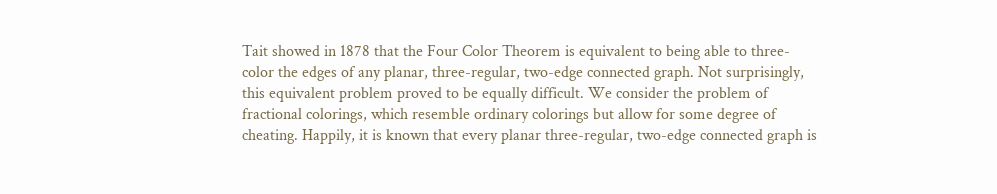Tait showed in 1878 that the Four Color Theorem is equivalent to being able to three-color the edges of any planar, three-regular, two-edge connected graph. Not surprisingly, this equivalent problem proved to be equally difficult. We consider the problem of fractional colorings, which resemble ordinary colorings but allow for some degree of cheating. Happily, it is known that every planar three-regular, two-edge connected graph is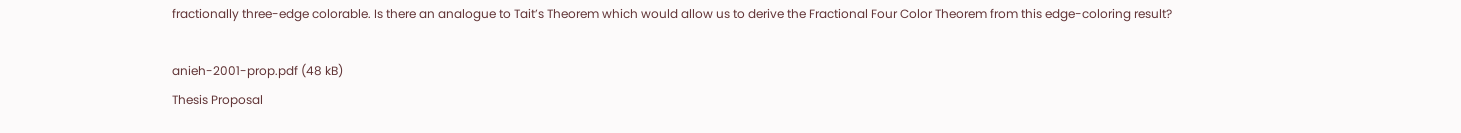fractionally three-edge colorable. Is there an analogue to Tait’s Theorem which would allow us to derive the Fractional Four Color Theorem from this edge-coloring result?

anieh-2001-prop.pdf (48 kB)
Thesis Proposal